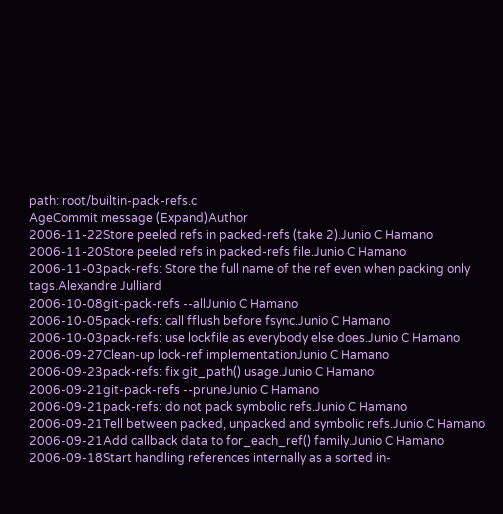path: root/builtin-pack-refs.c
AgeCommit message (Expand)Author
2006-11-22Store peeled refs in packed-refs (take 2).Junio C Hamano
2006-11-20Store peeled refs in packed-refs file.Junio C Hamano
2006-11-03pack-refs: Store the full name of the ref even when packing only tags.Alexandre Julliard
2006-10-08git-pack-refs --allJunio C Hamano
2006-10-05pack-refs: call fflush before fsync.Junio C Hamano
2006-10-03pack-refs: use lockfile as everybody else does.Junio C Hamano
2006-09-27Clean-up lock-ref implementationJunio C Hamano
2006-09-23pack-refs: fix git_path() usage.Junio C Hamano
2006-09-21git-pack-refs --pruneJunio C Hamano
2006-09-21pack-refs: do not pack symbolic refs.Junio C Hamano
2006-09-21Tell between packed, unpacked and symbolic refs.Junio C Hamano
2006-09-21Add callback data to for_each_ref() family.Junio C Hamano
2006-09-18Start handling references internally as a sorted in-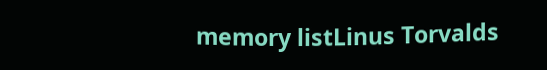memory listLinus Torvalds